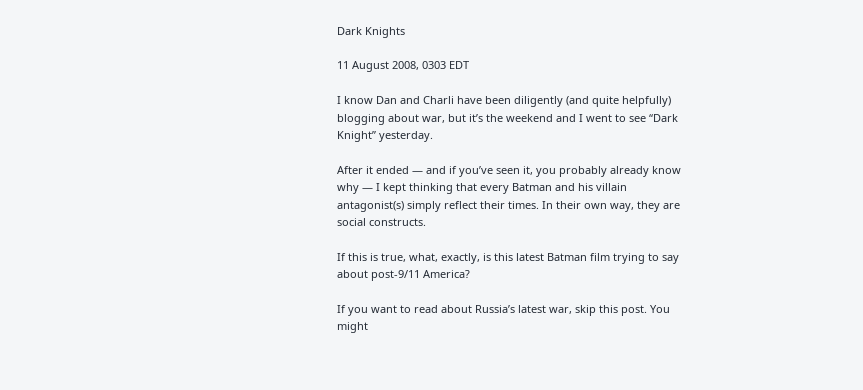Dark Knights

11 August 2008, 0303 EDT

I know Dan and Charli have been diligently (and quite helpfully) blogging about war, but it’s the weekend and I went to see “Dark Knight” yesterday.

After it ended — and if you’ve seen it, you probably already know why — I kept thinking that every Batman and his villain antagonist(s) simply reflect their times. In their own way, they are social constructs.

If this is true, what, exactly, is this latest Batman film trying to say about post-9/11 America?

If you want to read about Russia’s latest war, skip this post. You might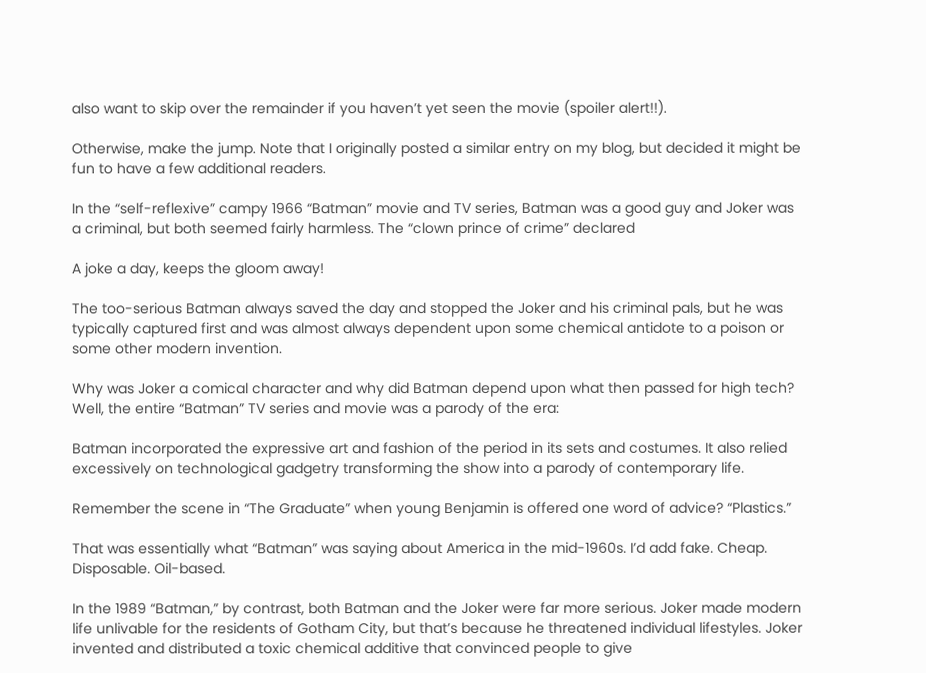also want to skip over the remainder if you haven’t yet seen the movie (spoiler alert!!).

Otherwise, make the jump. Note that I originally posted a similar entry on my blog, but decided it might be fun to have a few additional readers.

In the “self-reflexive” campy 1966 “Batman” movie and TV series, Batman was a good guy and Joker was a criminal, but both seemed fairly harmless. The “clown prince of crime” declared

A joke a day, keeps the gloom away!

The too-serious Batman always saved the day and stopped the Joker and his criminal pals, but he was typically captured first and was almost always dependent upon some chemical antidote to a poison or some other modern invention.

Why was Joker a comical character and why did Batman depend upon what then passed for high tech? Well, the entire “Batman” TV series and movie was a parody of the era:

Batman incorporated the expressive art and fashion of the period in its sets and costumes. It also relied excessively on technological gadgetry transforming the show into a parody of contemporary life.

Remember the scene in “The Graduate” when young Benjamin is offered one word of advice? “Plastics.”

That was essentially what “Batman” was saying about America in the mid-1960s. I’d add fake. Cheap. Disposable. Oil-based.

In the 1989 “Batman,” by contrast, both Batman and the Joker were far more serious. Joker made modern life unlivable for the residents of Gotham City, but that’s because he threatened individual lifestyles. Joker invented and distributed a toxic chemical additive that convinced people to give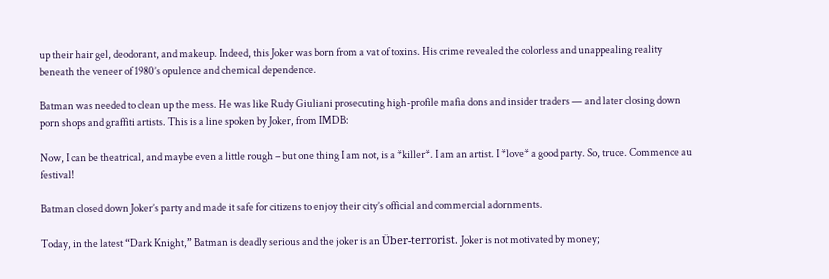up their hair gel, deodorant, and makeup. Indeed, this Joker was born from a vat of toxins. His crime revealed the colorless and unappealing reality beneath the veneer of 1980’s opulence and chemical dependence.

Batman was needed to clean up the mess. He was like Rudy Giuliani prosecuting high-profile mafia dons and insider traders — and later closing down porn shops and graffiti artists. This is a line spoken by Joker, from IMDB:

Now, I can be theatrical, and maybe even a little rough – but one thing I am not, is a *killer*. I am an artist. I *love* a good party. So, truce. Commence au festival!

Batman closed down Joker’s party and made it safe for citizens to enjoy their city’s official and commercial adornments.

Today, in the latest “Dark Knight,” Batman is deadly serious and the joker is an Über-terrorist. Joker is not motivated by money;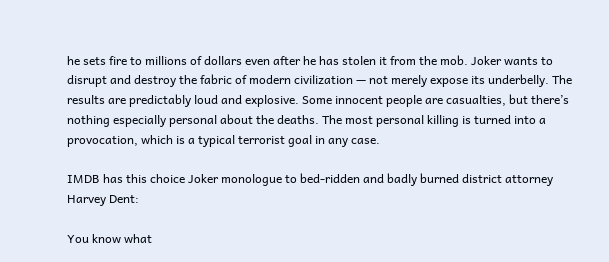he sets fire to millions of dollars even after he has stolen it from the mob. Joker wants to disrupt and destroy the fabric of modern civilization — not merely expose its underbelly. The results are predictably loud and explosive. Some innocent people are casualties, but there’s nothing especially personal about the deaths. The most personal killing is turned into a provocation, which is a typical terrorist goal in any case.

IMDB has this choice Joker monologue to bed-ridden and badly burned district attorney Harvey Dent:

You know what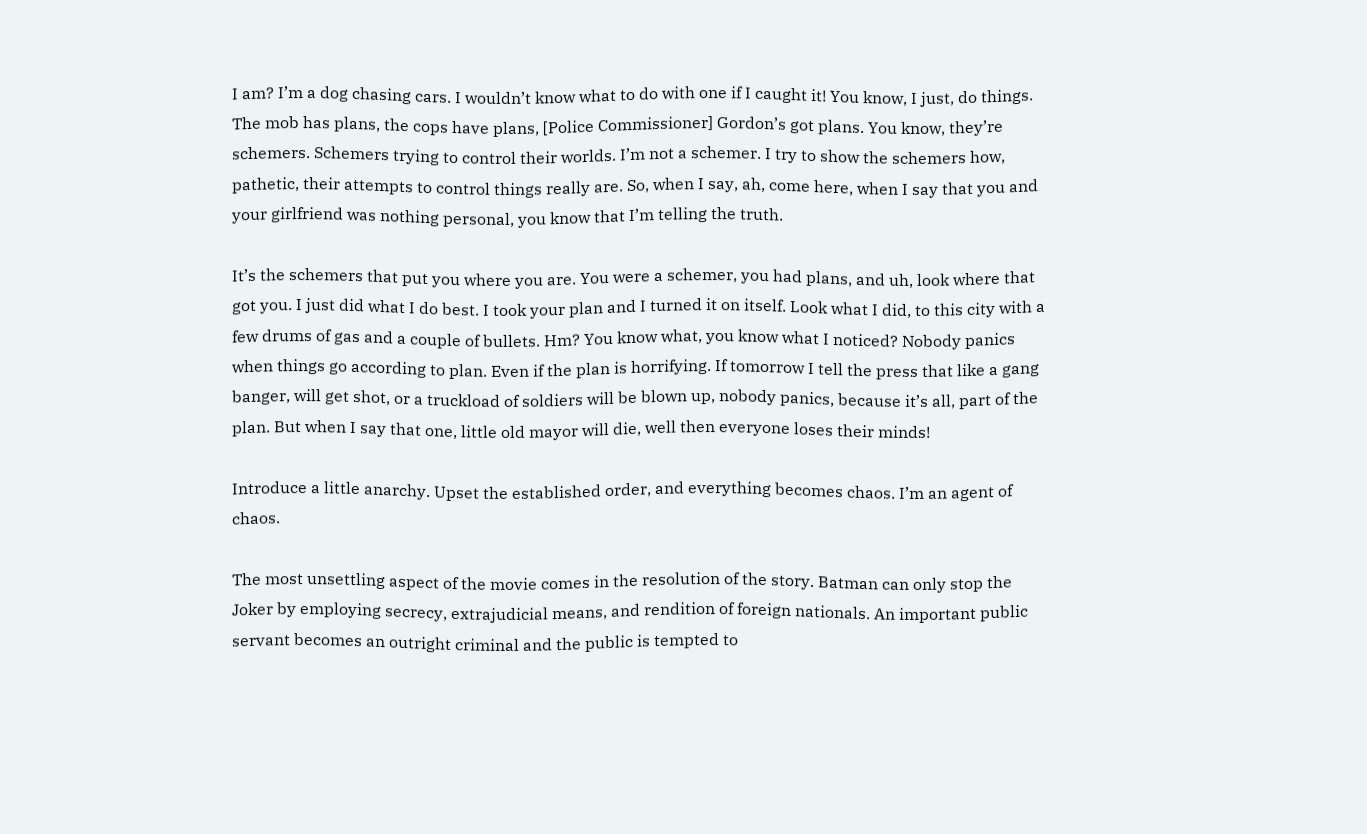I am? I’m a dog chasing cars. I wouldn’t know what to do with one if I caught it! You know, I just, do things. The mob has plans, the cops have plans, [Police Commissioner] Gordon’s got plans. You know, they’re schemers. Schemers trying to control their worlds. I’m not a schemer. I try to show the schemers how, pathetic, their attempts to control things really are. So, when I say, ah, come here, when I say that you and your girlfriend was nothing personal, you know that I’m telling the truth.

It’s the schemers that put you where you are. You were a schemer, you had plans, and uh, look where that got you. I just did what I do best. I took your plan and I turned it on itself. Look what I did, to this city with a few drums of gas and a couple of bullets. Hm? You know what, you know what I noticed? Nobody panics when things go according to plan. Even if the plan is horrifying. If tomorrow I tell the press that like a gang banger, will get shot, or a truckload of soldiers will be blown up, nobody panics, because it’s all, part of the plan. But when I say that one, little old mayor will die, well then everyone loses their minds!

Introduce a little anarchy. Upset the established order, and everything becomes chaos. I’m an agent of chaos.

The most unsettling aspect of the movie comes in the resolution of the story. Batman can only stop the Joker by employing secrecy, extrajudicial means, and rendition of foreign nationals. An important public servant becomes an outright criminal and the public is tempted to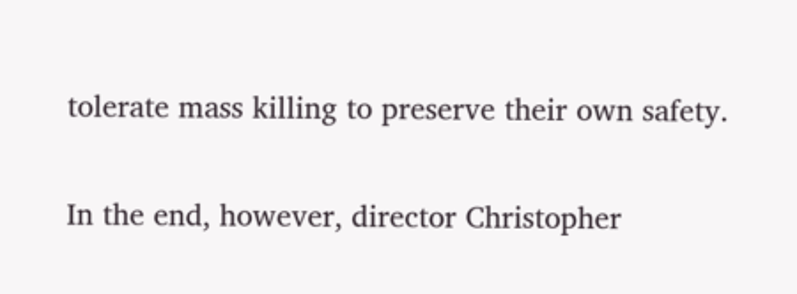tolerate mass killing to preserve their own safety.

In the end, however, director Christopher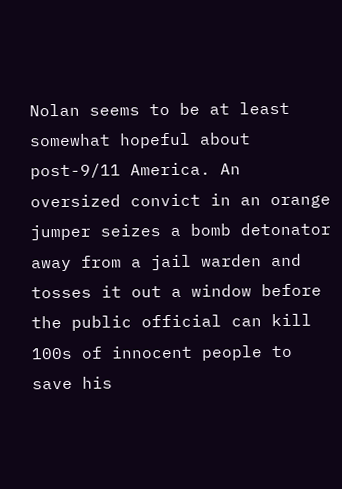Nolan seems to be at least somewhat hopeful about post-9/11 America. An oversized convict in an orange jumper seizes a bomb detonator away from a jail warden and tosses it out a window before the public official can kill 100s of innocent people to save his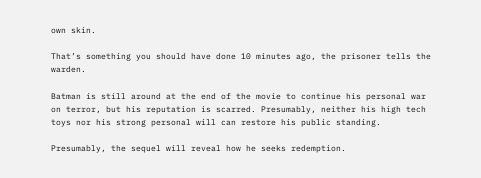own skin.

That’s something you should have done 10 minutes ago, the prisoner tells the warden.

Batman is still around at the end of the movie to continue his personal war on terror, but his reputation is scarred. Presumably, neither his high tech toys nor his strong personal will can restore his public standing.

Presumably, the sequel will reveal how he seeks redemption.